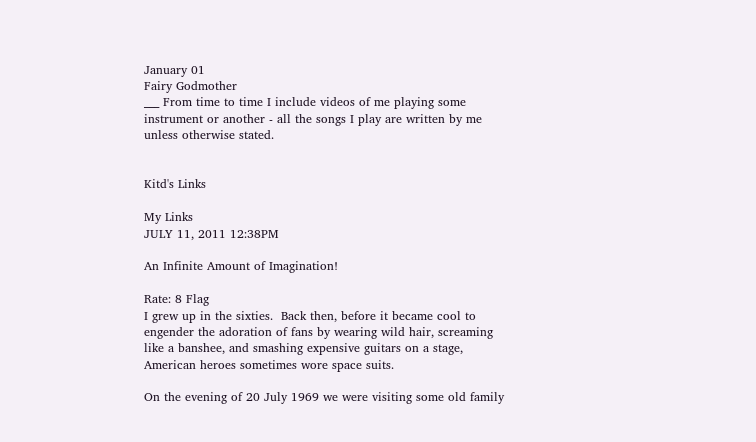January 01
Fairy Godmother
___ From time to time I include videos of me playing some instrument or another - all the songs I play are written by me unless otherwise stated.


Kitd's Links

My Links
JULY 11, 2011 12:38PM

An Infinite Amount of Imagination!

Rate: 8 Flag
I grew up in the sixties.  Back then, before it became cool to engender the adoration of fans by wearing wild hair, screaming like a banshee, and smashing expensive guitars on a stage, American heroes sometimes wore space suits.

On the evening of 20 July 1969 we were visiting some old family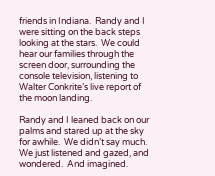friends in Indiana.  Randy and I were sitting on the back steps looking at the stars.  We could hear our families through the screen door, surrounding the console television, listening to Walter Conkrite’s live report of the moon landing.

Randy and I leaned back on our palms and stared up at the sky for awhile.  We didn’t say much.  We just listened and gazed, and wondered.  And imagined.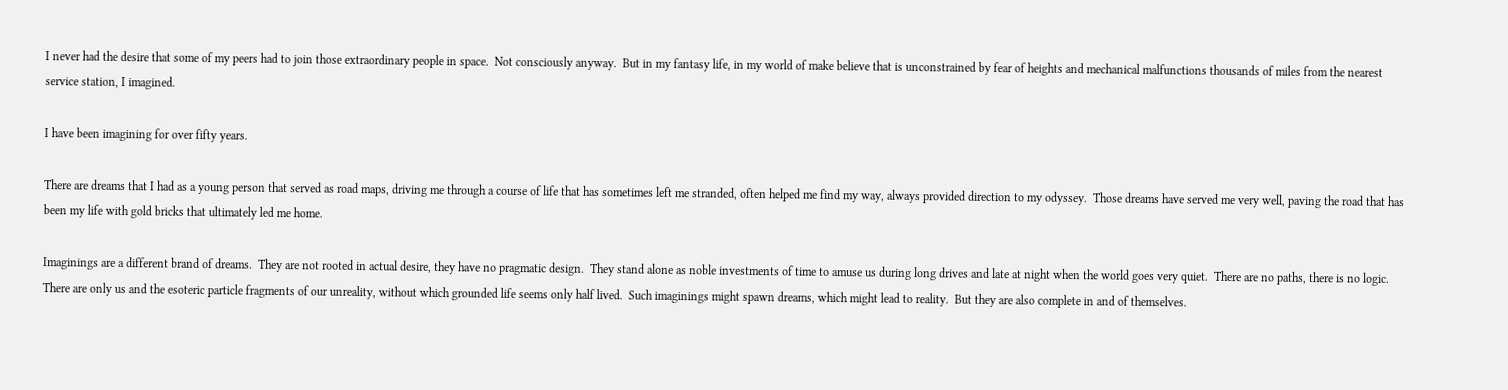I never had the desire that some of my peers had to join those extraordinary people in space.  Not consciously anyway.  But in my fantasy life, in my world of make believe that is unconstrained by fear of heights and mechanical malfunctions thousands of miles from the nearest service station, I imagined.

I have been imagining for over fifty years.

There are dreams that I had as a young person that served as road maps, driving me through a course of life that has sometimes left me stranded, often helped me find my way, always provided direction to my odyssey.  Those dreams have served me very well, paving the road that has been my life with gold bricks that ultimately led me home.

Imaginings are a different brand of dreams.  They are not rooted in actual desire, they have no pragmatic design.  They stand alone as noble investments of time to amuse us during long drives and late at night when the world goes very quiet.  There are no paths, there is no logic.  There are only us and the esoteric particle fragments of our unreality, without which grounded life seems only half lived.  Such imaginings might spawn dreams, which might lead to reality.  But they are also complete in and of themselves.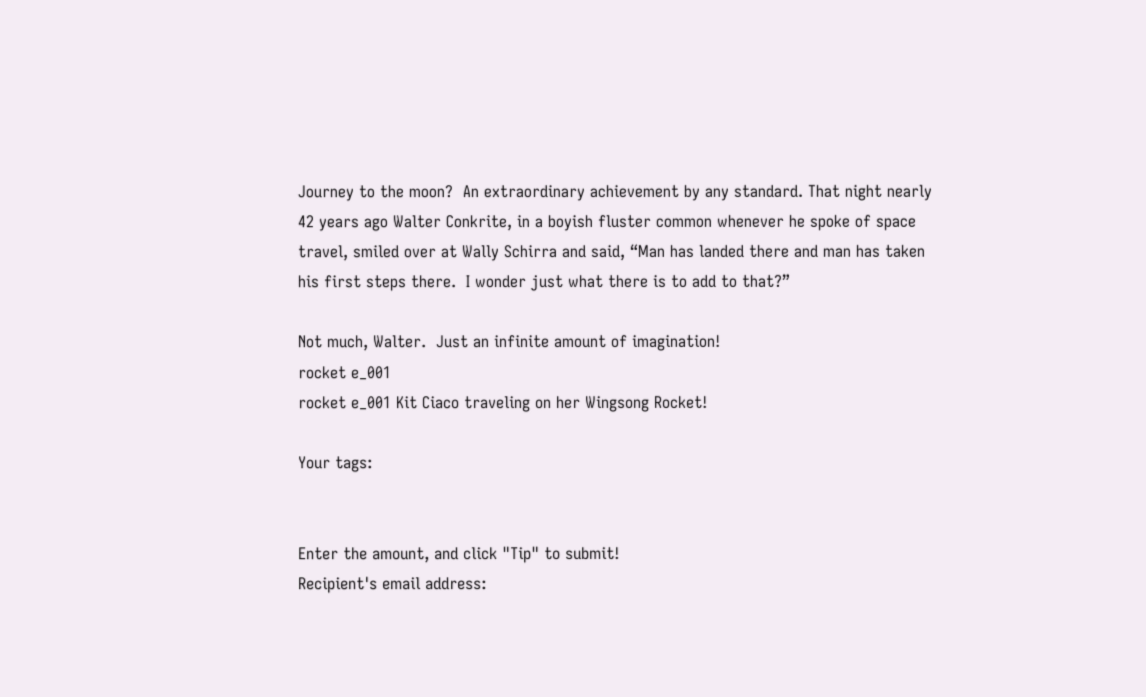Journey to the moon?  An extraordinary achievement by any standard. That night nearly 42 years ago Walter Conkrite, in a boyish fluster common whenever he spoke of space travel, smiled over at Wally Schirra and said, “Man has landed there and man has taken his first steps there.  I wonder just what there is to add to that?”

Not much, Walter.  Just an infinite amount of imagination!
rocket e_001
rocket e_001 Kit Ciaco traveling on her Wingsong Rocket!

Your tags:


Enter the amount, and click "Tip" to submit!
Recipient's email address: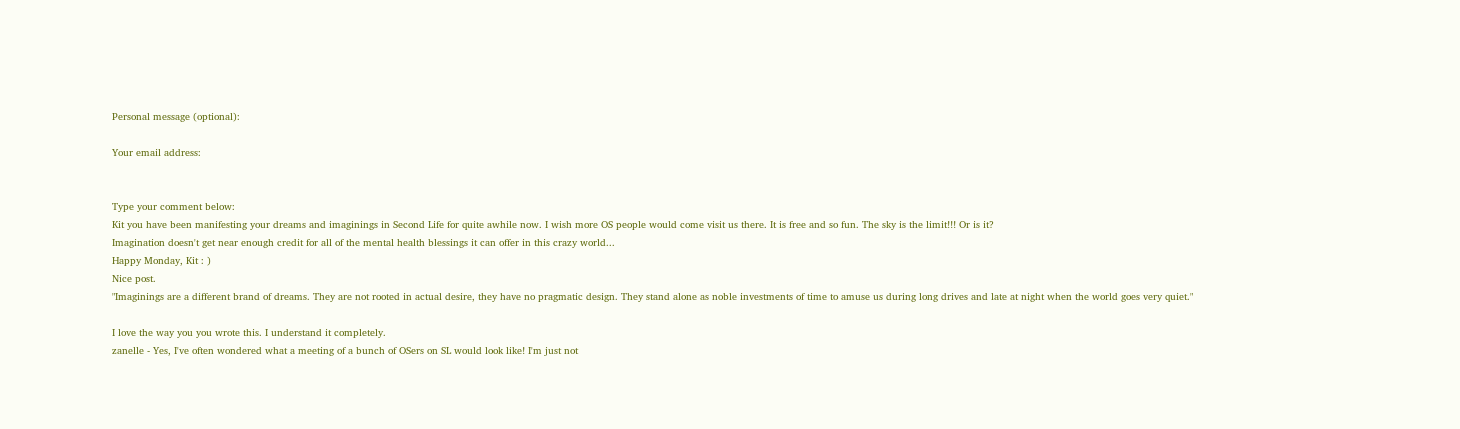Personal message (optional):

Your email address:


Type your comment below:
Kit you have been manifesting your dreams and imaginings in Second Life for quite awhile now. I wish more OS people would come visit us there. It is free and so fun. The sky is the limit!!! Or is it?
Imagination doesn't get near enough credit for all of the mental health blessings it can offer in this crazy world...
Happy Monday, Kit : )
Nice post.
"Imaginings are a different brand of dreams. They are not rooted in actual desire, they have no pragmatic design. They stand alone as noble investments of time to amuse us during long drives and late at night when the world goes very quiet."

I love the way you you wrote this. I understand it completely.
zanelle - Yes, I've often wondered what a meeting of a bunch of OSers on SL would look like! I'm just not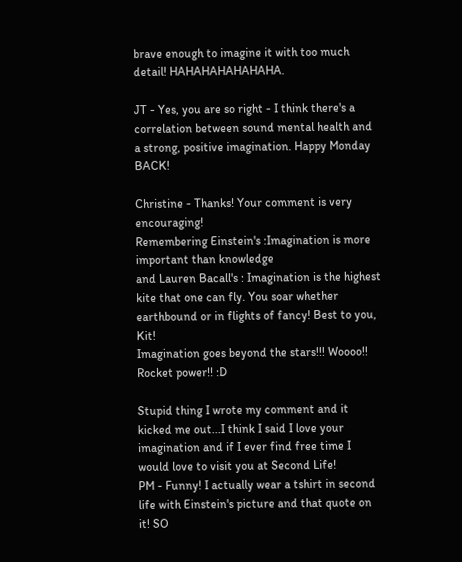brave enough to imagine it with too much detail! HAHAHAHAHAHAHA.

JT - Yes, you are so right - I think there's a correlation between sound mental health and a strong, positive imagination. Happy Monday BACK!

Christine - Thanks! Your comment is very encouraging!
Remembering Einstein's :Imagination is more important than knowledge
and Lauren Bacall's : Imagination is the highest kite that one can fly. You soar whether earthbound or in flights of fancy! Best to you, Kit!
Imagination goes beyond the stars!!! Woooo!! Rocket power!! :D

Stupid thing I wrote my comment and it kicked me out...I think I said I love your imagination and if I ever find free time I would love to visit you at Second Life!
PM - Funny! I actually wear a tshirt in second life with Einstein's picture and that quote on it! SO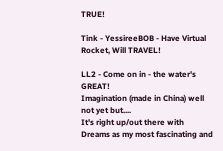TRUE!

Tink - YessireeBOB - Have Virtual Rocket, Will TRAVEL!

LL2 - Come on in - the water's GREAT!
Imagination (made in China) well not yet but....
It's right up/out there with Dreams as my most fascinating and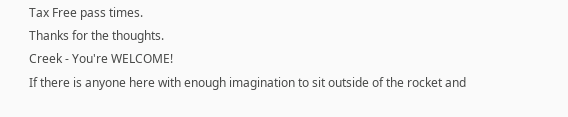Tax Free pass times.
Thanks for the thoughts.
Creek - You're WELCOME!
If there is anyone here with enough imagination to sit outside of the rocket and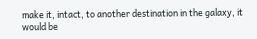make it, intact, to another destination in the galaxy, it would be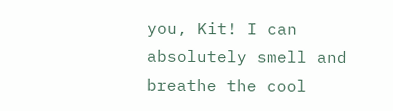you, Kit! I can absolutely smell and breathe the cool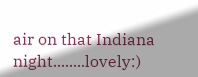air on that Indiana night........lovely:)